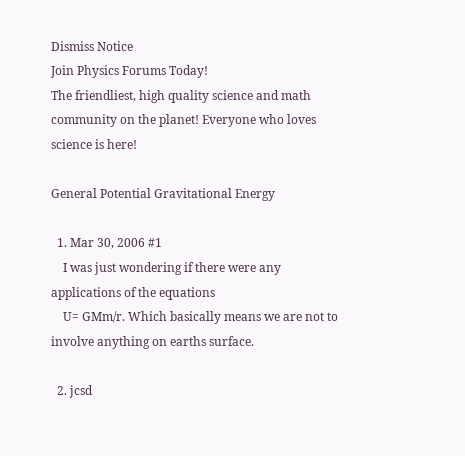Dismiss Notice
Join Physics Forums Today!
The friendliest, high quality science and math community on the planet! Everyone who loves science is here!

General Potential Gravitational Energy

  1. Mar 30, 2006 #1
    I was just wondering if there were any applications of the equations
    U= GMm/r. Which basically means we are not to involve anything on earths surface.

  2. jcsd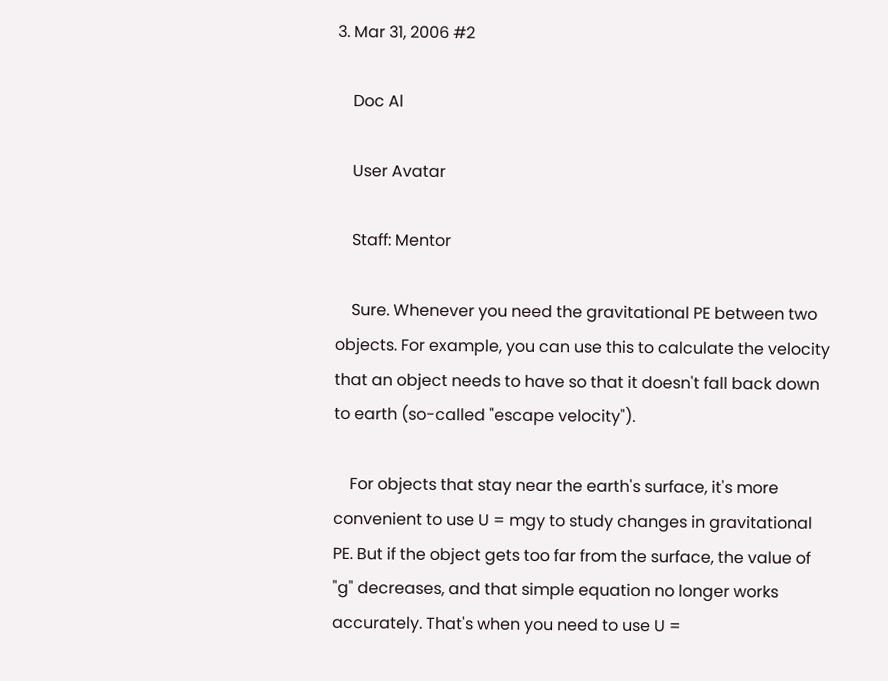3. Mar 31, 2006 #2

    Doc Al

    User Avatar

    Staff: Mentor

    Sure. Whenever you need the gravitational PE between two objects. For example, you can use this to calculate the velocity that an object needs to have so that it doesn't fall back down to earth (so-called "escape velocity").

    For objects that stay near the earth's surface, it's more convenient to use U = mgy to study changes in gravitational PE. But if the object gets too far from the surface, the value of "g" decreases, and that simple equation no longer works accurately. That's when you need to use U =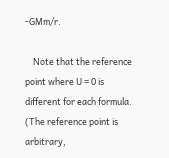-GMm/r.

    Note that the reference point where U = 0 is different for each formula. (The reference point is arbitrary,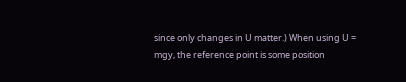since only changes in U matter.) When using U = mgy, the reference point is some position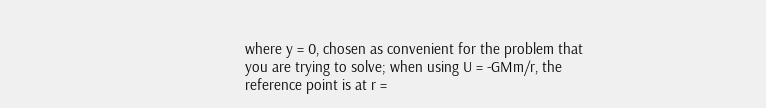where y = 0, chosen as convenient for the problem that you are trying to solve; when using U = -GMm/r, the reference point is at r =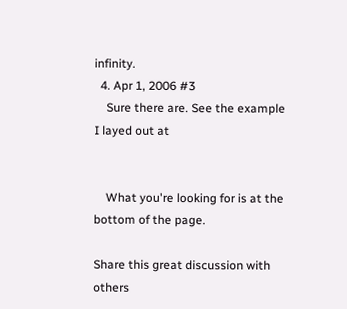infinity.
  4. Apr 1, 2006 #3
    Sure there are. See the example I layed out at


    What you're looking for is at the bottom of the page.

Share this great discussion with others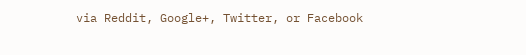via Reddit, Google+, Twitter, or Facebook